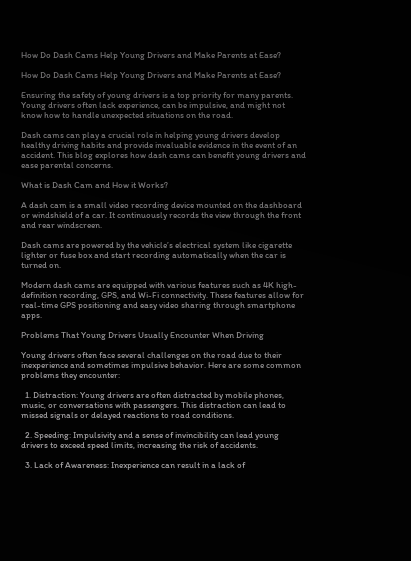How Do Dash Cams Help Young Drivers and Make Parents at Ease?

How Do Dash Cams Help Young Drivers and Make Parents at Ease?

Ensuring the safety of young drivers is a top priority for many parents. Young drivers often lack experience, can be impulsive, and might not know how to handle unexpected situations on the road.

Dash cams can play a crucial role in helping young drivers develop healthy driving habits and provide invaluable evidence in the event of an accident. This blog explores how dash cams can benefit young drivers and ease parental concerns.

What is Dash Cam and How it Works?

A dash cam is a small video recording device mounted on the dashboard or windshield of a car. It continuously records the view through the front and rear windscreen.

Dash cams are powered by the vehicle’s electrical system like cigarette lighter or fuse box and start recording automatically when the car is turned on.

Modern dash cams are equipped with various features such as 4K high-definition recording, GPS, and Wi-Fi connectivity. These features allow for real-time GPS positioning and easy video sharing through smartphone apps.

Problems That Young Drivers Usually Encounter When Driving

Young drivers often face several challenges on the road due to their inexperience and sometimes impulsive behavior. Here are some common problems they encounter:

  1. Distraction: Young drivers are often distracted by mobile phones, music, or conversations with passengers. This distraction can lead to missed signals or delayed reactions to road conditions.

  2. Speeding: Impulsivity and a sense of invincibility can lead young drivers to exceed speed limits, increasing the risk of accidents.

  3. Lack of Awareness: Inexperience can result in a lack of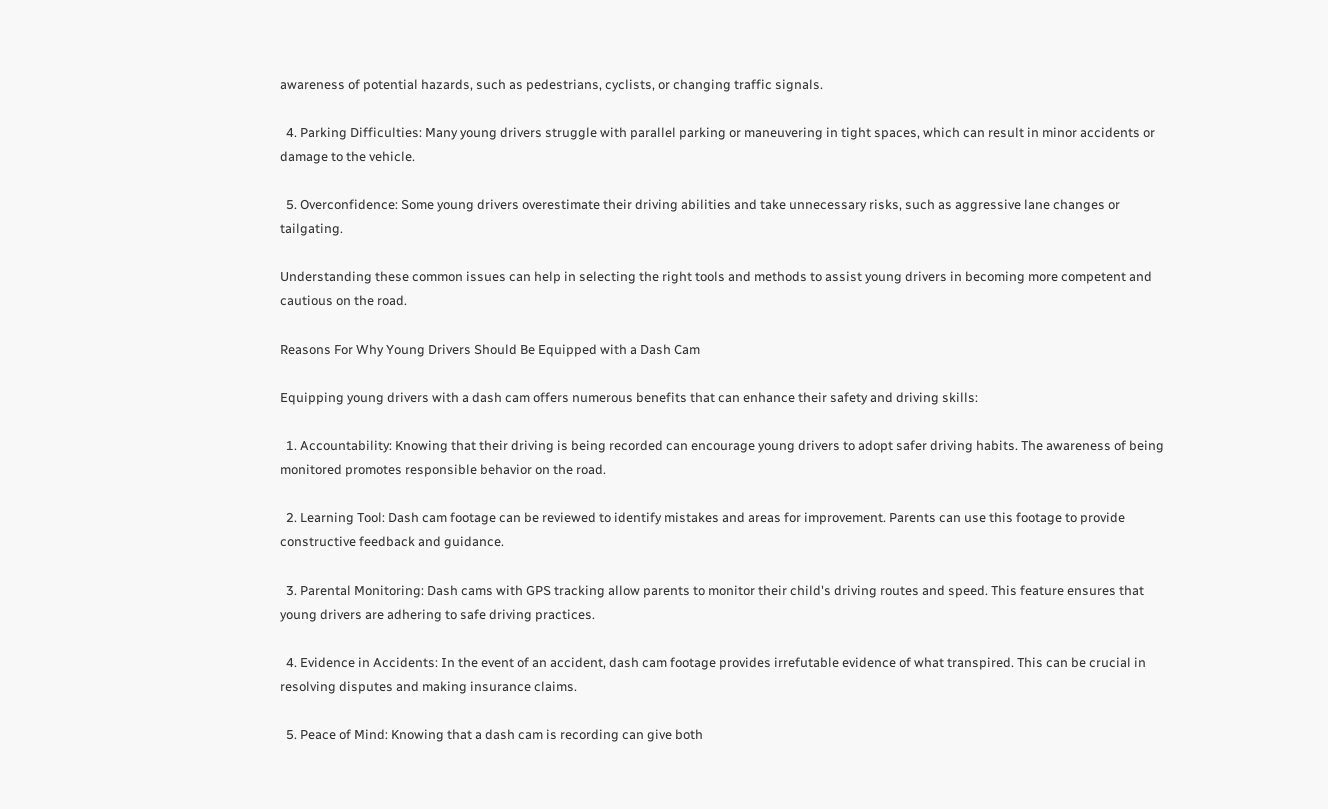awareness of potential hazards, such as pedestrians, cyclists, or changing traffic signals.

  4. Parking Difficulties: Many young drivers struggle with parallel parking or maneuvering in tight spaces, which can result in minor accidents or damage to the vehicle.

  5. Overconfidence: Some young drivers overestimate their driving abilities and take unnecessary risks, such as aggressive lane changes or tailgating.

Understanding these common issues can help in selecting the right tools and methods to assist young drivers in becoming more competent and cautious on the road.

Reasons For Why Young Drivers Should Be Equipped with a Dash Cam

Equipping young drivers with a dash cam offers numerous benefits that can enhance their safety and driving skills:

  1. Accountability: Knowing that their driving is being recorded can encourage young drivers to adopt safer driving habits. The awareness of being monitored promotes responsible behavior on the road.

  2. Learning Tool: Dash cam footage can be reviewed to identify mistakes and areas for improvement. Parents can use this footage to provide constructive feedback and guidance.

  3. Parental Monitoring: Dash cams with GPS tracking allow parents to monitor their child's driving routes and speed. This feature ensures that young drivers are adhering to safe driving practices.

  4. Evidence in Accidents: In the event of an accident, dash cam footage provides irrefutable evidence of what transpired. This can be crucial in resolving disputes and making insurance claims.

  5. Peace of Mind: Knowing that a dash cam is recording can give both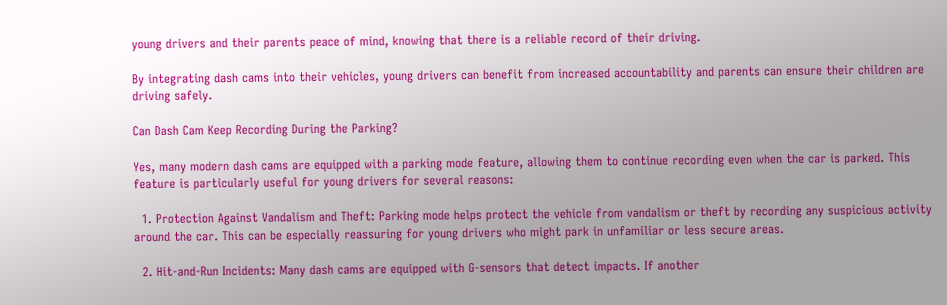young drivers and their parents peace of mind, knowing that there is a reliable record of their driving.

By integrating dash cams into their vehicles, young drivers can benefit from increased accountability and parents can ensure their children are driving safely.

Can Dash Cam Keep Recording During the Parking?

Yes, many modern dash cams are equipped with a parking mode feature, allowing them to continue recording even when the car is parked. This feature is particularly useful for young drivers for several reasons:

  1. Protection Against Vandalism and Theft: Parking mode helps protect the vehicle from vandalism or theft by recording any suspicious activity around the car. This can be especially reassuring for young drivers who might park in unfamiliar or less secure areas.

  2. Hit-and-Run Incidents: Many dash cams are equipped with G-sensors that detect impacts. If another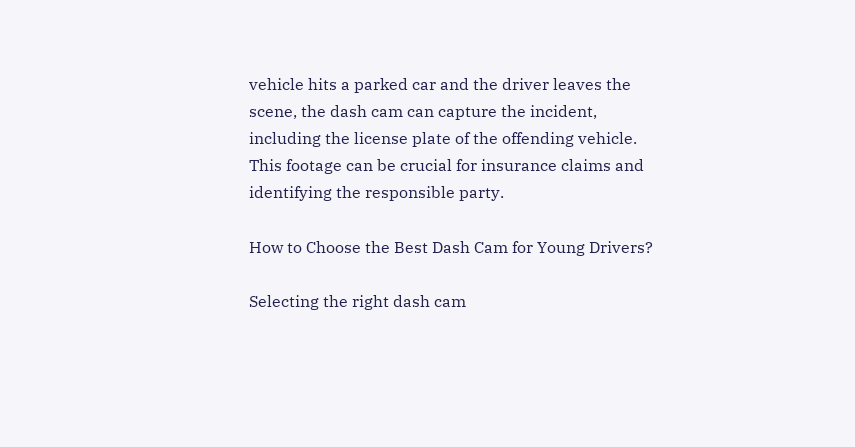vehicle hits a parked car and the driver leaves the scene, the dash cam can capture the incident, including the license plate of the offending vehicle. This footage can be crucial for insurance claims and identifying the responsible party.

How to Choose the Best Dash Cam for Young Drivers?

Selecting the right dash cam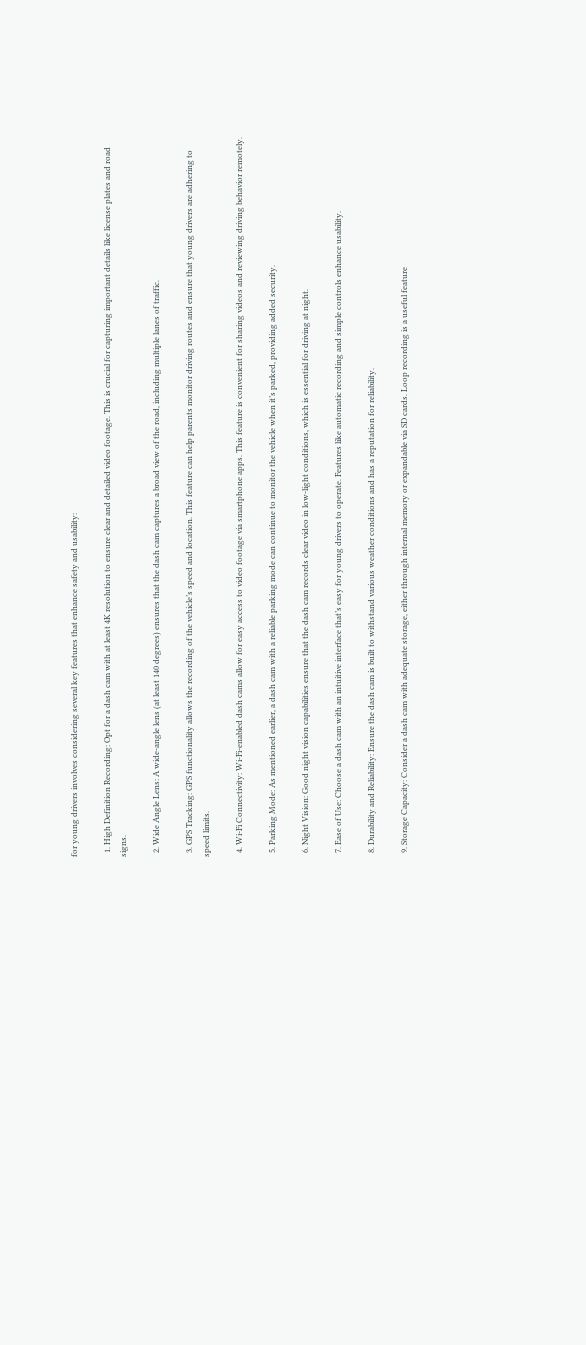for young drivers involves considering several key features that enhance safety and usability:

  1. High Definition Recording: Opt for a dash cam with at least 4K resolution to ensure clear and detailed video footage. This is crucial for capturing important details like license plates and road signs.

  2. Wide Angle Lens: A wide-angle lens (at least 140 degrees) ensures that the dash cam captures a broad view of the road, including multiple lanes of traffic.

  3. GPS Tracking: GPS functionality allows the recording of the vehicle’s speed and location. This feature can help parents monitor driving routes and ensure that young drivers are adhering to speed limits.

  4. Wi-Fi Connectivity: Wi-Fi-enabled dash cams allow for easy access to video footage via smartphone apps. This feature is convenient for sharing videos and reviewing driving behavior remotely.

  5. Parking Mode: As mentioned earlier, a dash cam with a reliable parking mode can continue to monitor the vehicle when it’s parked, providing added security.

  6. Night Vision: Good night vision capabilities ensure that the dash cam records clear video in low-light conditions, which is essential for driving at night.

  7. Ease of Use: Choose a dash cam with an intuitive interface that’s easy for young drivers to operate. Features like automatic recording and simple controls enhance usability.

  8. Durability and Reliability: Ensure the dash cam is built to withstand various weather conditions and has a reputation for reliability.

  9. Storage Capacity: Consider a dash cam with adequate storage, either through internal memory or expandable via SD cards. Loop recording is a useful feature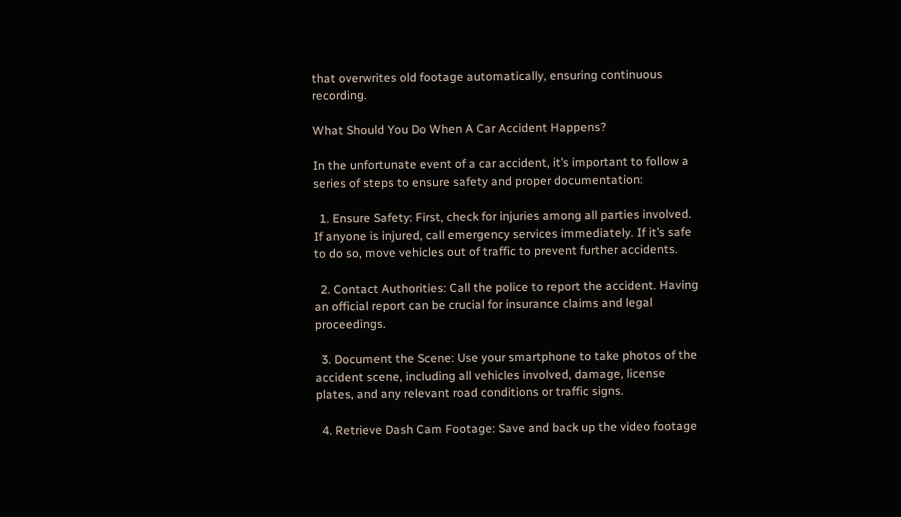that overwrites old footage automatically, ensuring continuous recording.

What Should You Do When A Car Accident Happens?

In the unfortunate event of a car accident, it’s important to follow a series of steps to ensure safety and proper documentation:

  1. Ensure Safety: First, check for injuries among all parties involved. If anyone is injured, call emergency services immediately. If it’s safe to do so, move vehicles out of traffic to prevent further accidents.

  2. Contact Authorities: Call the police to report the accident. Having an official report can be crucial for insurance claims and legal proceedings.

  3. Document the Scene: Use your smartphone to take photos of the accident scene, including all vehicles involved, damage, license plates, and any relevant road conditions or traffic signs.

  4. Retrieve Dash Cam Footage: Save and back up the video footage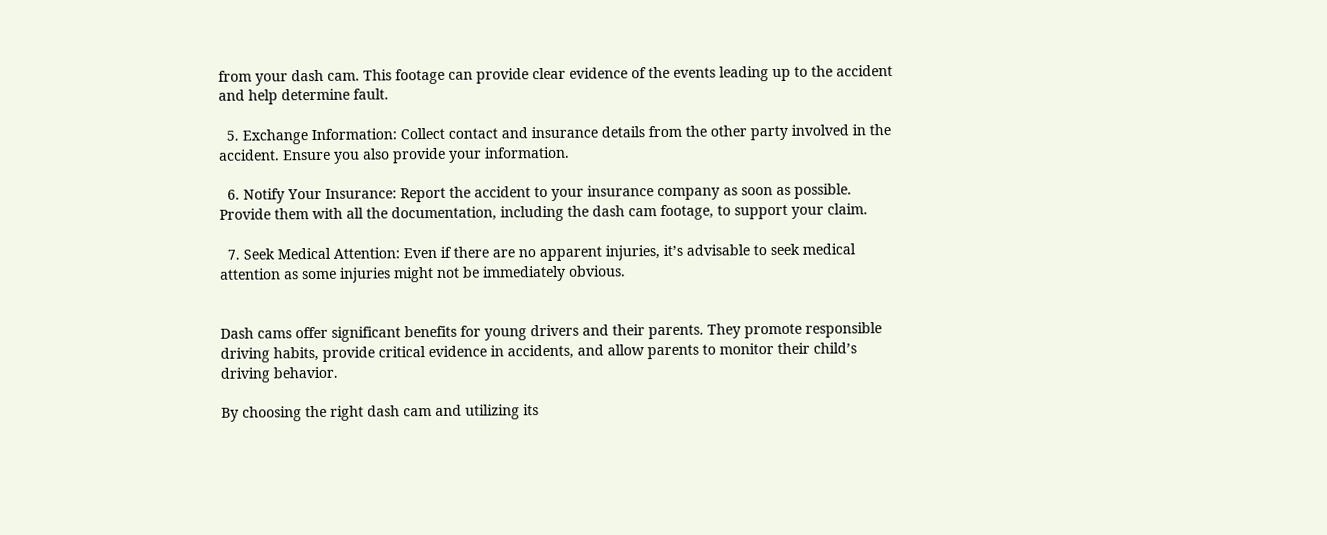from your dash cam. This footage can provide clear evidence of the events leading up to the accident and help determine fault.

  5. Exchange Information: Collect contact and insurance details from the other party involved in the accident. Ensure you also provide your information.

  6. Notify Your Insurance: Report the accident to your insurance company as soon as possible. Provide them with all the documentation, including the dash cam footage, to support your claim.

  7. Seek Medical Attention: Even if there are no apparent injuries, it’s advisable to seek medical attention as some injuries might not be immediately obvious.


Dash cams offer significant benefits for young drivers and their parents. They promote responsible driving habits, provide critical evidence in accidents, and allow parents to monitor their child’s driving behavior.

By choosing the right dash cam and utilizing its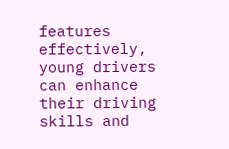features effectively, young drivers can enhance their driving skills and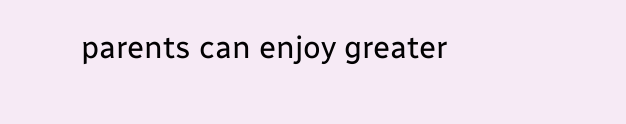parents can enjoy greater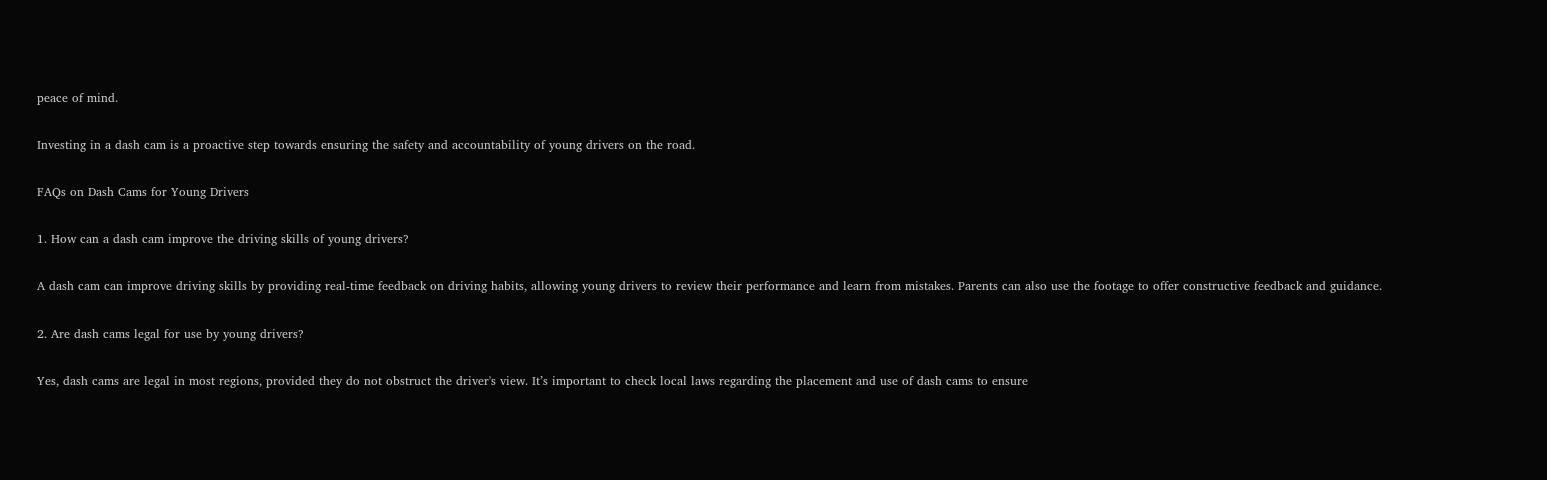peace of mind.

Investing in a dash cam is a proactive step towards ensuring the safety and accountability of young drivers on the road.

FAQs on Dash Cams for Young Drivers

1. How can a dash cam improve the driving skills of young drivers?

A dash cam can improve driving skills by providing real-time feedback on driving habits, allowing young drivers to review their performance and learn from mistakes. Parents can also use the footage to offer constructive feedback and guidance.

2. Are dash cams legal for use by young drivers?

Yes, dash cams are legal in most regions, provided they do not obstruct the driver's view. It’s important to check local laws regarding the placement and use of dash cams to ensure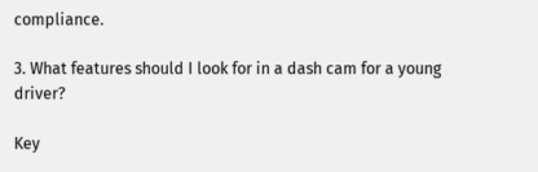compliance.

3. What features should I look for in a dash cam for a young driver?

Key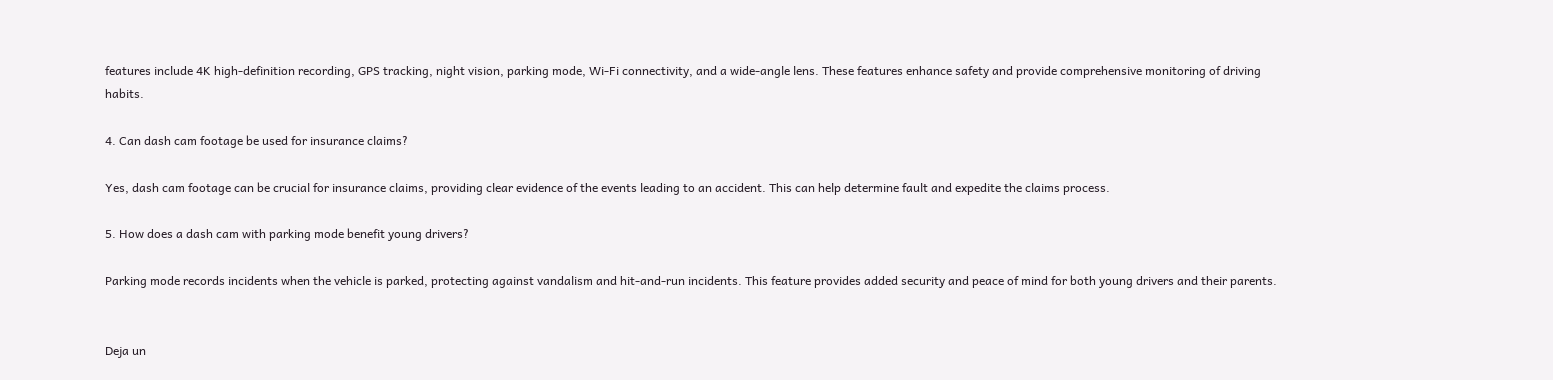features include 4K high-definition recording, GPS tracking, night vision, parking mode, Wi-Fi connectivity, and a wide-angle lens. These features enhance safety and provide comprehensive monitoring of driving habits.

4. Can dash cam footage be used for insurance claims?

Yes, dash cam footage can be crucial for insurance claims, providing clear evidence of the events leading to an accident. This can help determine fault and expedite the claims process.

5. How does a dash cam with parking mode benefit young drivers?

Parking mode records incidents when the vehicle is parked, protecting against vandalism and hit-and-run incidents. This feature provides added security and peace of mind for both young drivers and their parents.


Deja un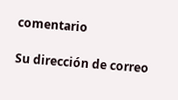comentario

Su dirección de correo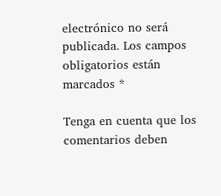electrónico no será publicada. Los campos obligatorios están marcados *

Tenga en cuenta que los comentarios deben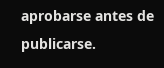aprobarse antes de publicarse.